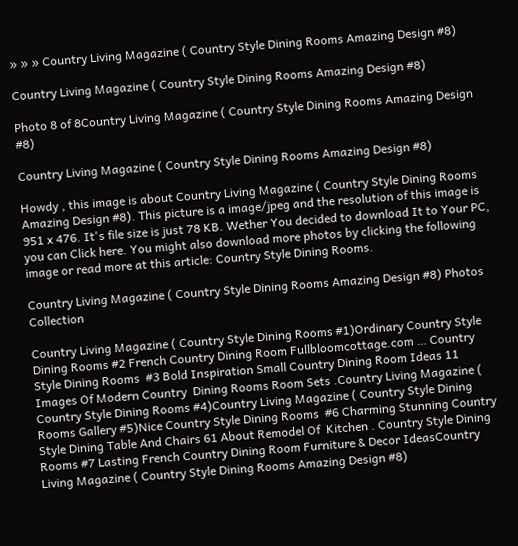» » » Country Living Magazine ( Country Style Dining Rooms Amazing Design #8)

Country Living Magazine ( Country Style Dining Rooms Amazing Design #8)

Photo 8 of 8Country Living Magazine ( Country Style Dining Rooms Amazing Design #8)

Country Living Magazine ( Country Style Dining Rooms Amazing Design #8)

Howdy , this image is about Country Living Magazine ( Country Style Dining Rooms Amazing Design #8). This picture is a image/jpeg and the resolution of this image is 951 x 476. It's file size is just 78 KB. Wether You decided to download It to Your PC, you can Click here. You might also download more photos by clicking the following image or read more at this article: Country Style Dining Rooms.

Country Living Magazine ( Country Style Dining Rooms Amazing Design #8) Photos Collection

Country Living Magazine ( Country Style Dining Rooms #1)Ordinary Country Style Dining Rooms #2 French Country Dining Room Fullbloomcottage.com … Country Style Dining Rooms  #3 Bold Inspiration Small Country Dining Room Ideas 11 Images Of Modern Country  Dining Rooms Room Sets .Country Living Magazine ( Country Style Dining Rooms #4)Country Living Magazine ( Country Style Dining Rooms Gallery #5)Nice Country Style Dining Rooms  #6 Charming Stunning Country Style Dining Table And Chairs 61 About Remodel Of  Kitchen . Country Style Dining Rooms #7 Lasting French Country Dining Room Furniture & Decor IdeasCountry Living Magazine ( Country Style Dining Rooms Amazing Design #8)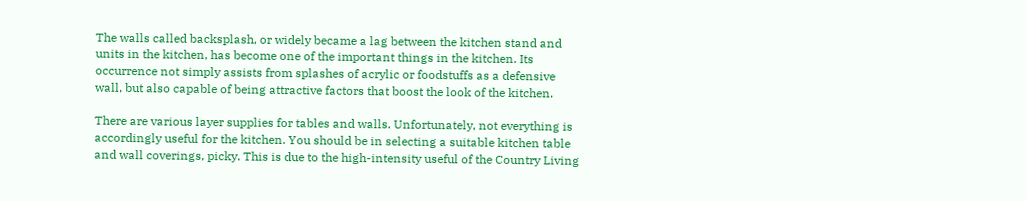The walls called backsplash, or widely became a lag between the kitchen stand and units in the kitchen, has become one of the important things in the kitchen. Its occurrence not simply assists from splashes of acrylic or foodstuffs as a defensive wall, but also capable of being attractive factors that boost the look of the kitchen.

There are various layer supplies for tables and walls. Unfortunately, not everything is accordingly useful for the kitchen. You should be in selecting a suitable kitchen table and wall coverings, picky. This is due to the high-intensity useful of the Country Living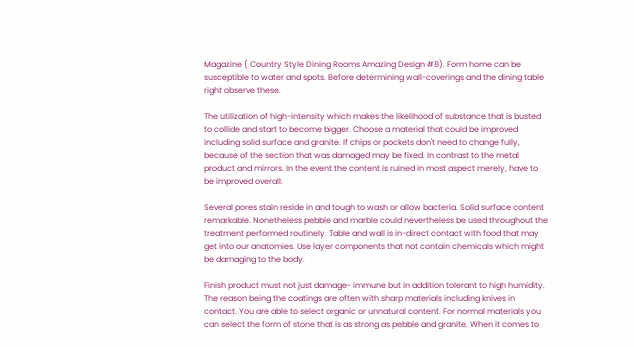Magazine ( Country Style Dining Rooms Amazing Design #8). Form home can be susceptible to water and spots. Before determining wall-coverings and the dining table right observe these.

The utilization of high-intensity which makes the likelihood of substance that is busted to collide and start to become bigger. Choose a material that could be improved including solid surface and granite. If chips or pockets don't need to change fully, because of the section that was damaged may be fixed. In contrast to the metal product and mirrors. In the event the content is ruined in most aspect merely, have to be improved overall.

Several pores stain reside in and tough to wash or allow bacteria. Solid surface content remarkable. Nonetheless pebble and marble could nevertheless be used throughout the treatment performed routinely. Table and wall is in-direct contact with food that may get into our anatomies. Use layer components that not contain chemicals which might be damaging to the body.

Finish product must not just damage- immune but in addition tolerant to high humidity. The reason being the coatings are often with sharp materials including knives in contact. You are able to select organic or unnatural content. For normal materials you can select the form of stone that is as strong as pebble and granite. When it comes to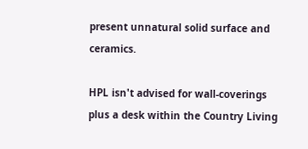present unnatural solid surface and ceramics.

HPL isn't advised for wall-coverings plus a desk within the Country Living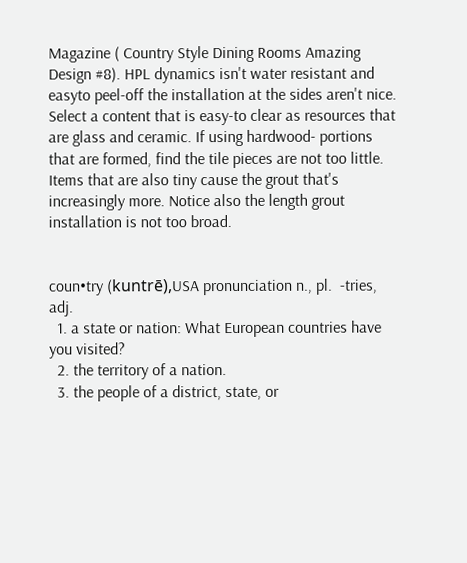Magazine ( Country Style Dining Rooms Amazing Design #8). HPL dynamics isn't water resistant and easyto peel-off the installation at the sides aren't nice. Select a content that is easy-to clear as resources that are glass and ceramic. If using hardwood- portions that are formed, find the tile pieces are not too little. Items that are also tiny cause the grout that's increasingly more. Notice also the length grout installation is not too broad.


coun•try (kuntrē),USA pronunciation n., pl.  -tries, adj.
  1. a state or nation: What European countries have you visited?
  2. the territory of a nation.
  3. the people of a district, state, or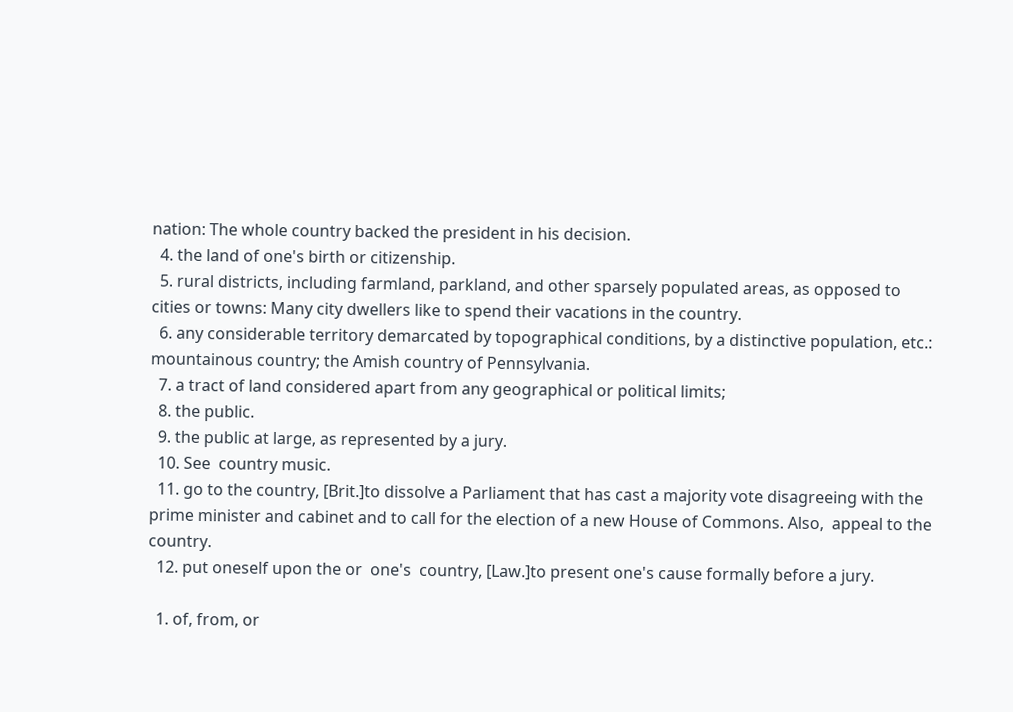nation: The whole country backed the president in his decision.
  4. the land of one's birth or citizenship.
  5. rural districts, including farmland, parkland, and other sparsely populated areas, as opposed to cities or towns: Many city dwellers like to spend their vacations in the country.
  6. any considerable territory demarcated by topographical conditions, by a distinctive population, etc.: mountainous country; the Amish country of Pennsylvania.
  7. a tract of land considered apart from any geographical or political limits;
  8. the public.
  9. the public at large, as represented by a jury.
  10. See  country music.
  11. go to the country, [Brit.]to dissolve a Parliament that has cast a majority vote disagreeing with the prime minister and cabinet and to call for the election of a new House of Commons. Also,  appeal to the country.
  12. put oneself upon the or  one's  country, [Law.]to present one's cause formally before a jury.

  1. of, from, or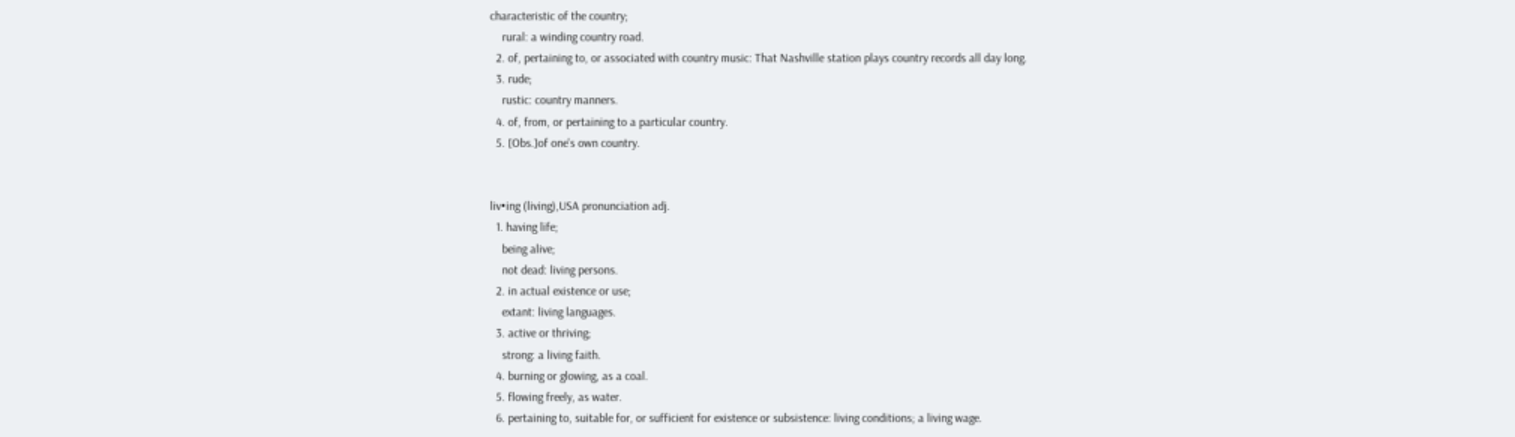characteristic of the country;
    rural: a winding country road.
  2. of, pertaining to, or associated with country music: That Nashville station plays country records all day long.
  3. rude;
    rustic: country manners.
  4. of, from, or pertaining to a particular country.
  5. [Obs.]of one's own country.


liv•ing (living),USA pronunciation adj.
  1. having life;
    being alive;
    not dead: living persons.
  2. in actual existence or use;
    extant: living languages.
  3. active or thriving;
    strong: a living faith.
  4. burning or glowing, as a coal.
  5. flowing freely, as water.
  6. pertaining to, suitable for, or sufficient for existence or subsistence: living conditions; a living wage.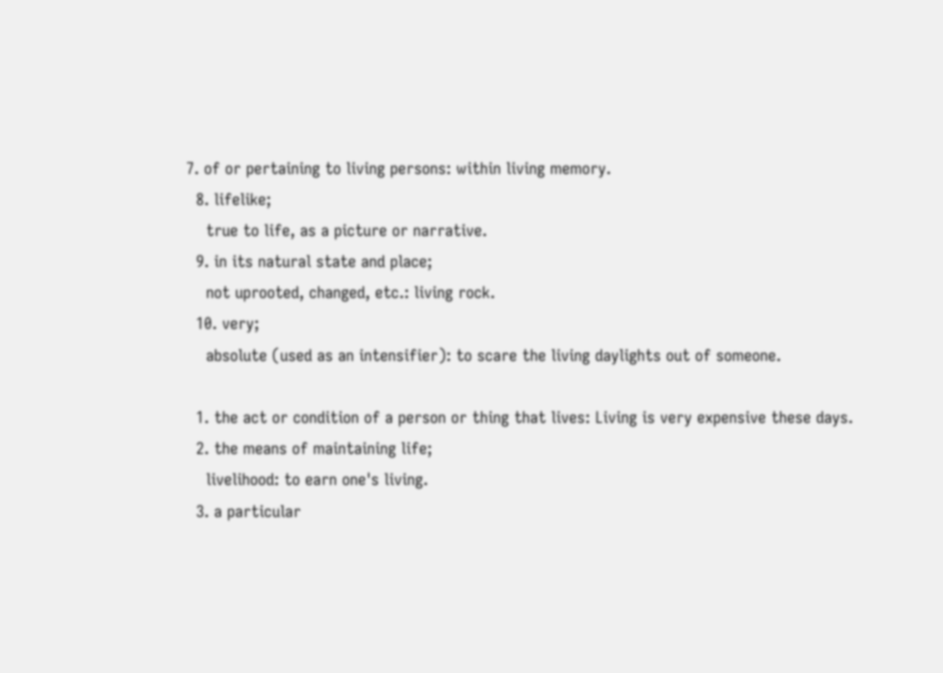7. of or pertaining to living persons: within living memory.
  8. lifelike;
    true to life, as a picture or narrative.
  9. in its natural state and place;
    not uprooted, changed, etc.: living rock.
  10. very;
    absolute (used as an intensifier): to scare the living daylights out of someone.

  1. the act or condition of a person or thing that lives: Living is very expensive these days.
  2. the means of maintaining life;
    livelihood: to earn one's living.
  3. a particular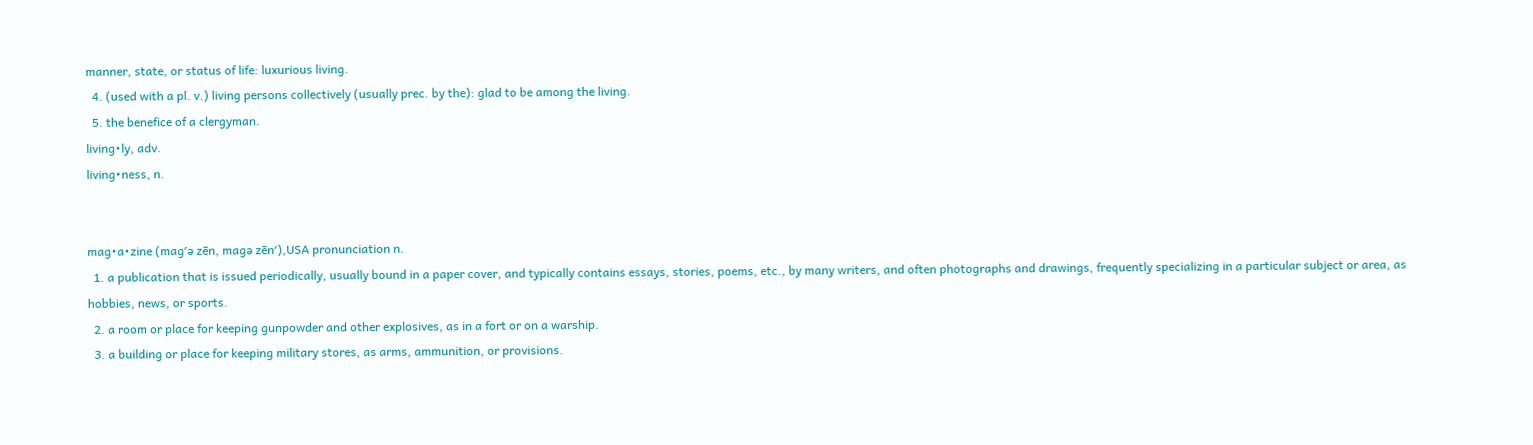manner, state, or status of life: luxurious living.
  4. (used with a pl. v.) living persons collectively (usually prec. by the): glad to be among the living.
  5. the benefice of a clergyman.
living•ly, adv.
living•ness, n.


mag•a•zine (mag′ə zēn, magə zēn′),USA pronunciation n.
  1. a publication that is issued periodically, usually bound in a paper cover, and typically contains essays, stories, poems, etc., by many writers, and often photographs and drawings, frequently specializing in a particular subject or area, as hobbies, news, or sports.
  2. a room or place for keeping gunpowder and other explosives, as in a fort or on a warship.
  3. a building or place for keeping military stores, as arms, ammunition, or provisions.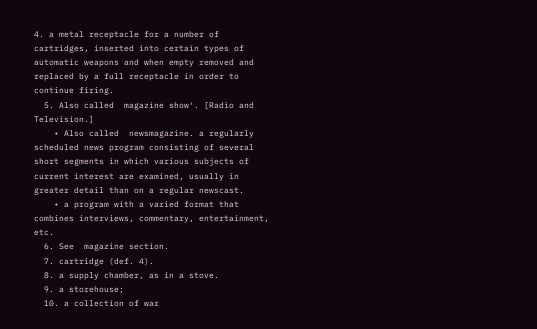4. a metal receptacle for a number of cartridges, inserted into certain types of automatic weapons and when empty removed and replaced by a full receptacle in order to continue firing.
  5. Also called  magazine show′. [Radio and Television.]
    • Also called  newsmagazine. a regularly scheduled news program consisting of several short segments in which various subjects of current interest are examined, usually in greater detail than on a regular newscast.
    • a program with a varied format that combines interviews, commentary, entertainment, etc.
  6. See  magazine section.
  7. cartridge (def. 4).
  8. a supply chamber, as in a stove.
  9. a storehouse;
  10. a collection of war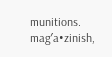munitions.
mag′a•zinish,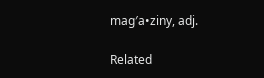mag′a•ziny, adj.

Related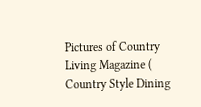Pictures of Country Living Magazine ( Country Style Dining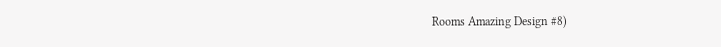Rooms Amazing Design #8)